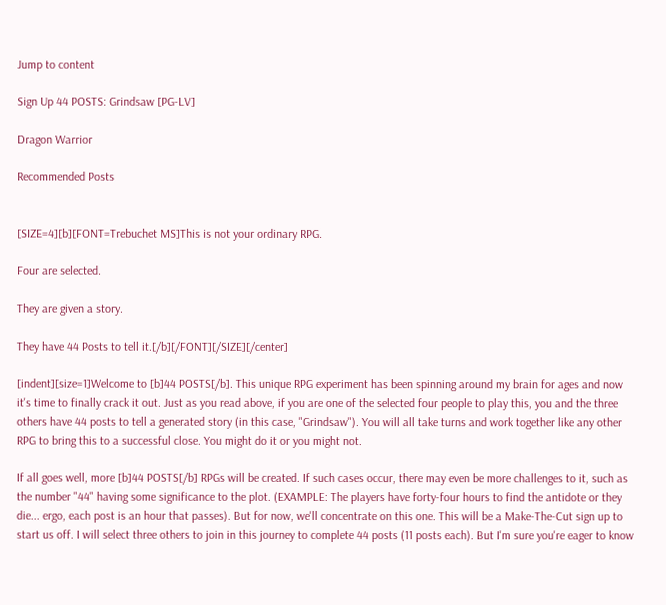Jump to content

Sign Up 44 POSTS: Grindsaw [PG-LV]

Dragon Warrior

Recommended Posts


[SIZE=4][b][FONT=Trebuchet MS]This is not your ordinary RPG.

Four are selected.

They are given a story.

They have 44 Posts to tell it.[/b][/FONT][/SIZE][/center]

[indent][size=1]Welcome to [b]44 POSTS[/b]. This unique RPG experiment has been spinning around my brain for ages and now it's time to finally crack it out. Just as you read above, if you are one of the selected four people to play this, you and the three others have 44 posts to tell a generated story (in this case, "Grindsaw"). You will all take turns and work together like any other RPG to bring this to a successful close. You might do it or you might not.

If all goes well, more [b]44 POSTS[/b] RPGs will be created. If such cases occur, there may even be more challenges to it, such as the number "44" having some significance to the plot. (EXAMPLE: The players have forty-four hours to find the antidote or they die... ergo, each post is an hour that passes). But for now, we'll concentrate on this one. This will be a Make-The-Cut sign up to start us off. I will select three others to join in this journey to complete 44 posts (11 posts each). But I'm sure you're eager to know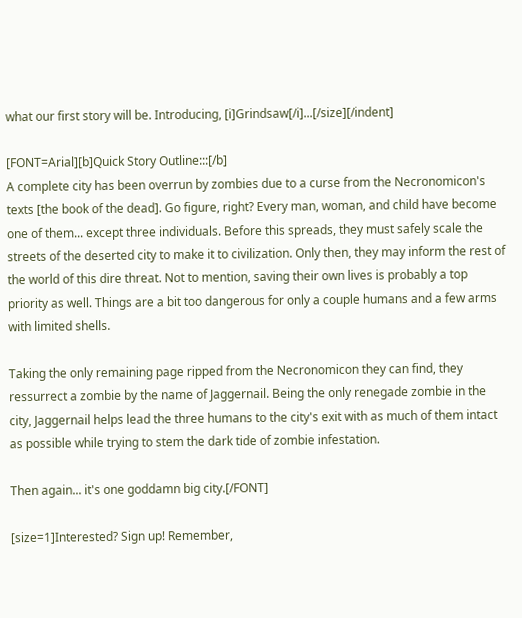what our first story will be. Introducing, [i]Grindsaw[/i]...[/size][/indent]

[FONT=Arial][b]Quick Story Outline:::[/b]
A complete city has been overrun by zombies due to a curse from the Necronomicon's texts [the book of the dead]. Go figure, right? Every man, woman, and child have become one of them... except three individuals. Before this spreads, they must safely scale the streets of the deserted city to make it to civilization. Only then, they may inform the rest of the world of this dire threat. Not to mention, saving their own lives is probably a top priority as well. Things are a bit too dangerous for only a couple humans and a few arms with limited shells.

Taking the only remaining page ripped from the Necronomicon they can find, they ressurrect a zombie by the name of Jaggernail. Being the only renegade zombie in the city, Jaggernail helps lead the three humans to the city's exit with as much of them intact as possible while trying to stem the dark tide of zombie infestation.

Then again... it's one goddamn big city.[/FONT]

[size=1]Interested? Sign up! Remember,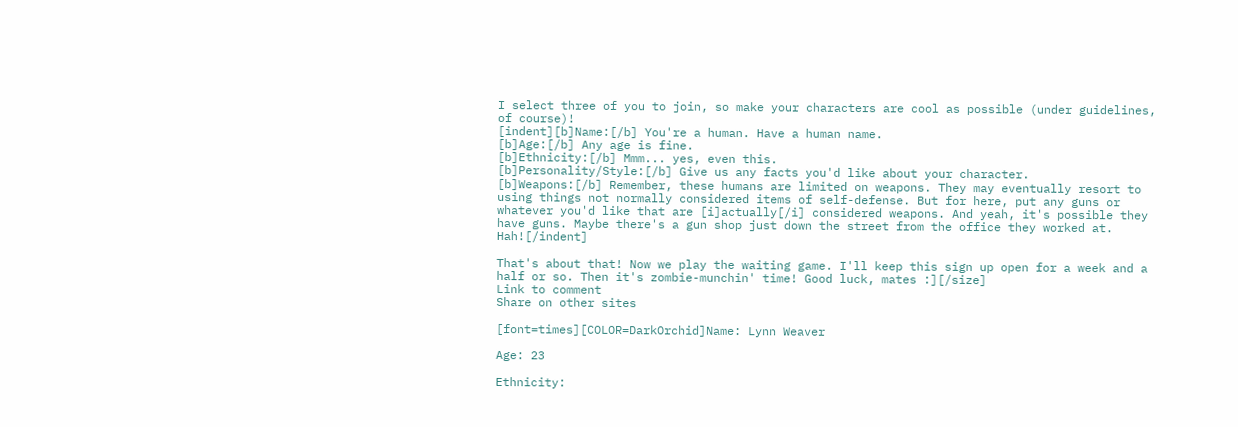I select three of you to join, so make your characters are cool as possible (under guidelines, of course)!
[indent][b]Name:[/b] You're a human. Have a human name.
[b]Age:[/b] Any age is fine.
[b]Ethnicity:[/b] Mmm... yes, even this.
[b]Personality/Style:[/b] Give us any facts you'd like about your character.
[b]Weapons:[/b] Remember, these humans are limited on weapons. They may eventually resort to using things not normally considered items of self-defense. But for here, put any guns or whatever you'd like that are [i]actually[/i] considered weapons. And yeah, it's possible they have guns. Maybe there's a gun shop just down the street from the office they worked at. Hah![/indent]

That's about that! Now we play the waiting game. I'll keep this sign up open for a week and a half or so. Then it's zombie-munchin' time! Good luck, mates :][/size]
Link to comment
Share on other sites

[font=times][COLOR=DarkOrchid]Name: Lynn Weaver

Age: 23

Ethnicity: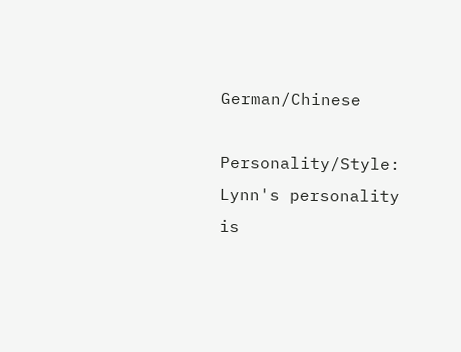German/Chinese

Personality/Style: Lynn's personality is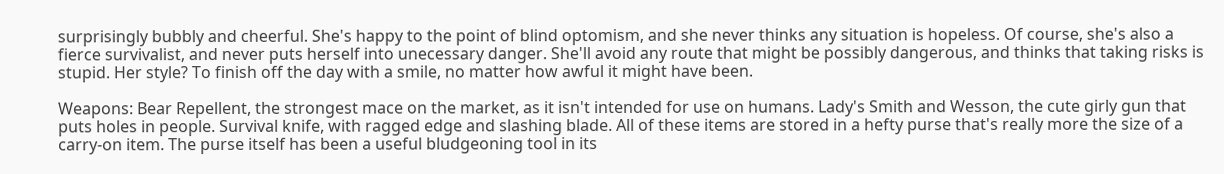surprisingly bubbly and cheerful. She's happy to the point of blind optomism, and she never thinks any situation is hopeless. Of course, she's also a fierce survivalist, and never puts herself into unecessary danger. She'll avoid any route that might be possibly dangerous, and thinks that taking risks is stupid. Her style? To finish off the day with a smile, no matter how awful it might have been.

Weapons: Bear Repellent, the strongest mace on the market, as it isn't intended for use on humans. Lady's Smith and Wesson, the cute girly gun that puts holes in people. Survival knife, with ragged edge and slashing blade. All of these items are stored in a hefty purse that's really more the size of a carry-on item. The purse itself has been a useful bludgeoning tool in its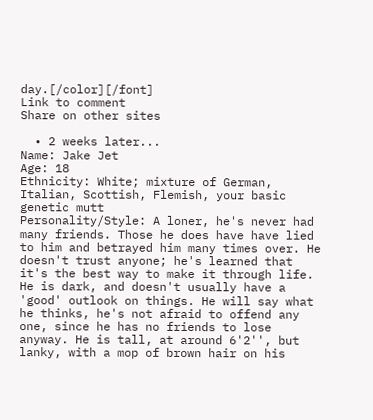day.[/color][/font]
Link to comment
Share on other sites

  • 2 weeks later...
Name: Jake Jet
Age: 18
Ethnicity: White; mixture of German, Italian, Scottish, Flemish, your basic genetic mutt
Personality/Style: A loner, he's never had many friends. Those he does have have lied to him and betrayed him many times over. He doesn't trust anyone; he's learned that it's the best way to make it through life. He is dark, and doesn't usually have a 'good' outlook on things. He will say what he thinks, he's not afraid to offend any one, since he has no friends to lose anyway. He is tall, at around 6'2'', but lanky, with a mop of brown hair on his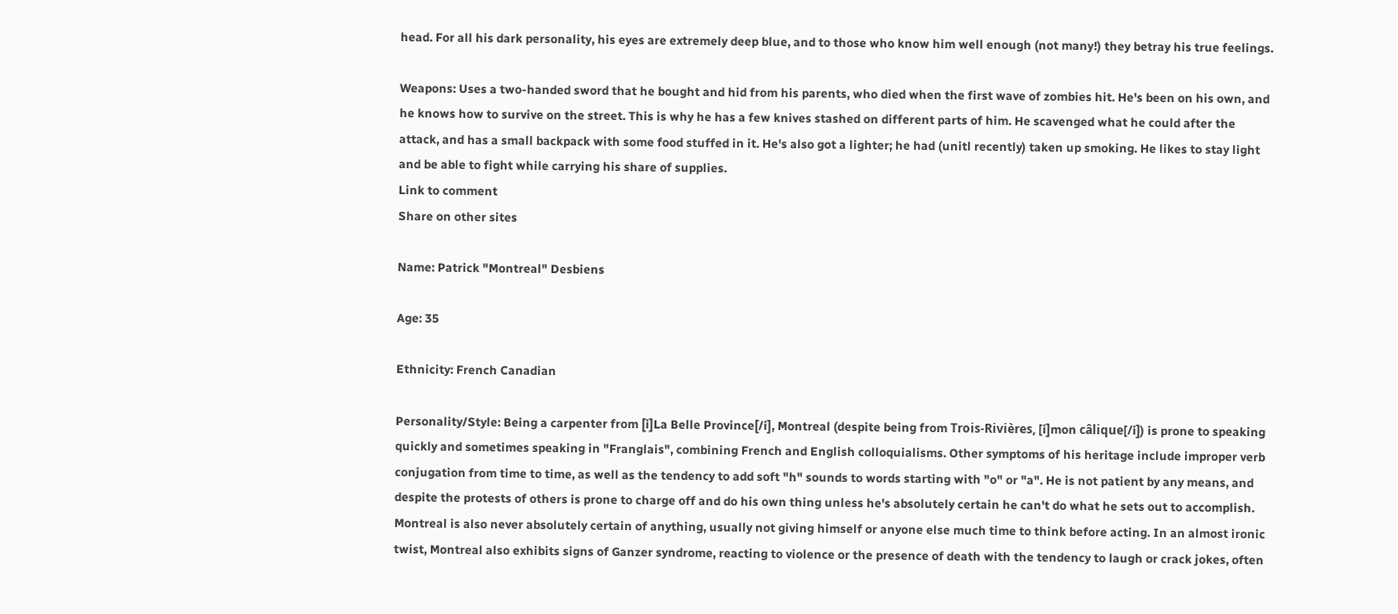head. For all his dark personality, his eyes are extremely deep blue, and to those who know him well enough (not many!) they betray his true feelings.

Weapons: Uses a two-handed sword that he bought and hid from his parents, who died when the first wave of zombies hit. He's been on his own, and he knows how to survive on the street. This is why he has a few knives stashed on different parts of him. He scavenged what he could after the attack, and has a small backpack with some food stuffed in it. He's also got a lighter; he had (unitl recently) taken up smoking. He likes to stay light and be able to fight while carrying his share of supplies.
Link to comment
Share on other sites

Name: Patrick "Montreal" Desbiens

Age: 35

Ethnicity: French Canadian

Personality/Style: Being a carpenter from [i]La Belle Province[/i], Montreal (despite being from Trois-Rivières, [i]mon câlique[/i]) is prone to speaking quickly and sometimes speaking in "Franglais", combining French and English colloquialisms. Other symptoms of his heritage include improper verb conjugation from time to time, as well as the tendency to add soft "h" sounds to words starting with "o" or "a". He is not patient by any means, and despite the protests of others is prone to charge off and do his own thing unless he's absolutely certain he can't do what he sets out to accomplish. Montreal is also never absolutely certain of anything, usually not giving himself or anyone else much time to think before acting. In an almost ironic twist, Montreal also exhibits signs of Ganzer syndrome, reacting to violence or the presence of death with the tendency to laugh or crack jokes, often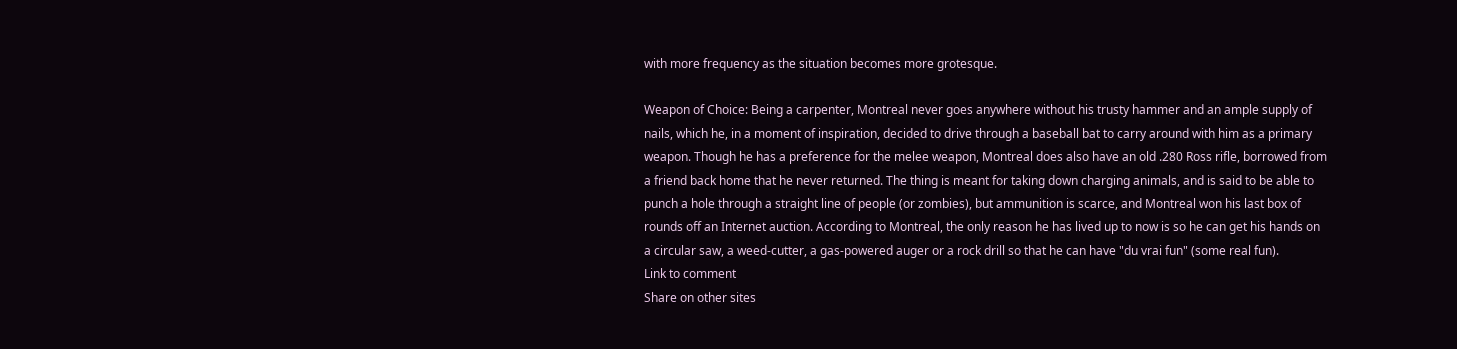with more frequency as the situation becomes more grotesque.

Weapon of Choice: Being a carpenter, Montreal never goes anywhere without his trusty hammer and an ample supply of nails, which he, in a moment of inspiration, decided to drive through a baseball bat to carry around with him as a primary weapon. Though he has a preference for the melee weapon, Montreal does also have an old .280 Ross rifle, borrowed from a friend back home that he never returned. The thing is meant for taking down charging animals, and is said to be able to punch a hole through a straight line of people (or zombies), but ammunition is scarce, and Montreal won his last box of rounds off an Internet auction. According to Montreal, the only reason he has lived up to now is so he can get his hands on a circular saw, a weed-cutter, a gas-powered auger or a rock drill so that he can have "du vrai fun" (some real fun).
Link to comment
Share on other sites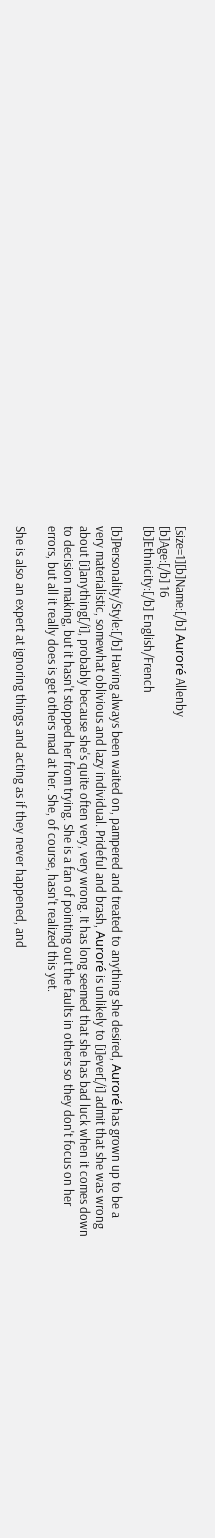[size=1][b]Name:[/b] Auroré Allenby
[b]Age:[/b] 16
[b]Ethnicity:[/b] English/French

[b]Personality/Style:[/b] Having always been waited on, pampered and treated to anything she desired, Auroré has grown up to be a very materialistic, somewhat oblivious and lazy individual. Prideful and brash, Auroré is unlikely to [i]ever[/i] admit that she was wrong about [i]anything[/i], probably because she's quite often very, very wrong. It has long seemed that she has bad luck when it comes down to decision making, but it hasn't stopped her from trying. She is a fan of pointing out the faults in others so they don't focus on her errors, but all it really does is get others mad at her. She, of course, hasn't realized this yet.

She is also an expert at ignoring things and acting as if they never happened, and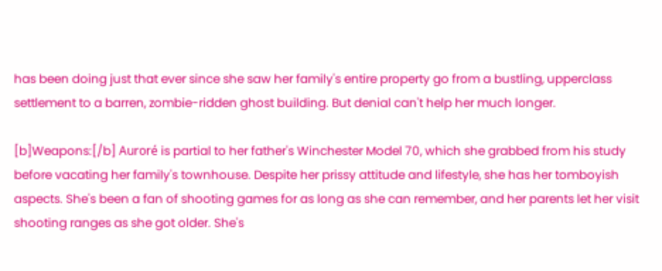has been doing just that ever since she saw her family's entire property go from a bustling, upperclass settlement to a barren, zombie-ridden ghost building. But denial can't help her much longer.

[b]Weapons:[/b] Auroré is partial to her father's Winchester Model 70, which she grabbed from his study before vacating her family's townhouse. Despite her prissy attitude and lifestyle, she has her tomboyish aspects. She's been a fan of shooting games for as long as she can remember, and her parents let her visit shooting ranges as she got older. She's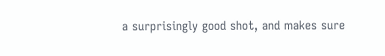a surprisingly good shot, and makes sure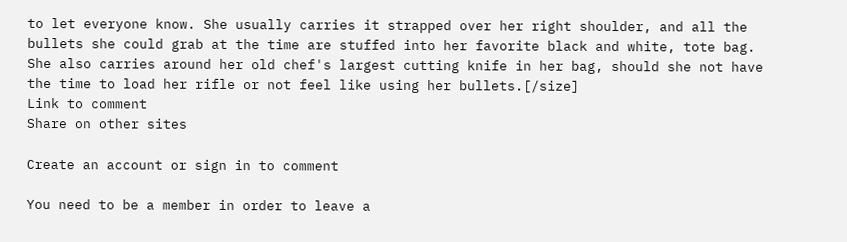to let everyone know. She usually carries it strapped over her right shoulder, and all the bullets she could grab at the time are stuffed into her favorite black and white, tote bag. She also carries around her old chef's largest cutting knife in her bag, should she not have the time to load her rifle or not feel like using her bullets.[/size]
Link to comment
Share on other sites

Create an account or sign in to comment

You need to be a member in order to leave a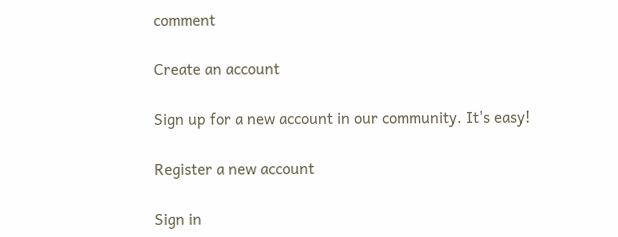comment

Create an account

Sign up for a new account in our community. It's easy!

Register a new account

Sign in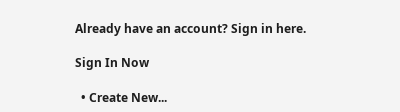Already have an account? Sign in here.

Sign In Now

  • Create New...